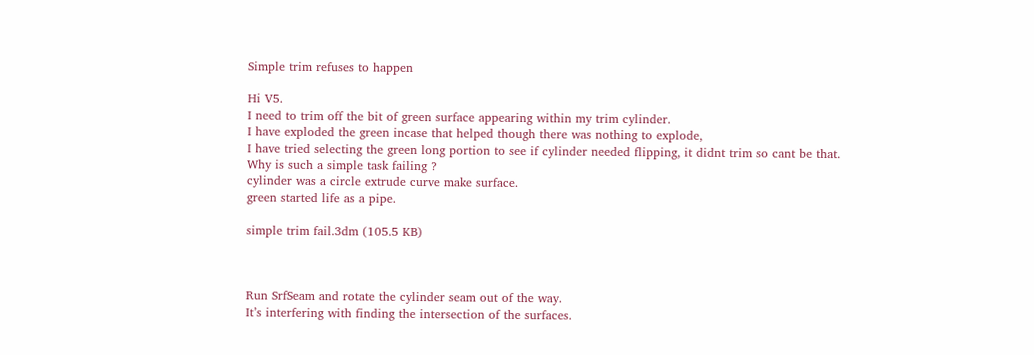Simple trim refuses to happen

Hi V5.
I need to trim off the bit of green surface appearing within my trim cylinder.
I have exploded the green incase that helped though there was nothing to explode,
I have tried selecting the green long portion to see if cylinder needed flipping, it didnt trim so cant be that.
Why is such a simple task failing ?
cylinder was a circle extrude curve make surface.
green started life as a pipe.

simple trim fail.3dm (105.5 KB)



Run SrfSeam and rotate the cylinder seam out of the way.
It’s interfering with finding the intersection of the surfaces.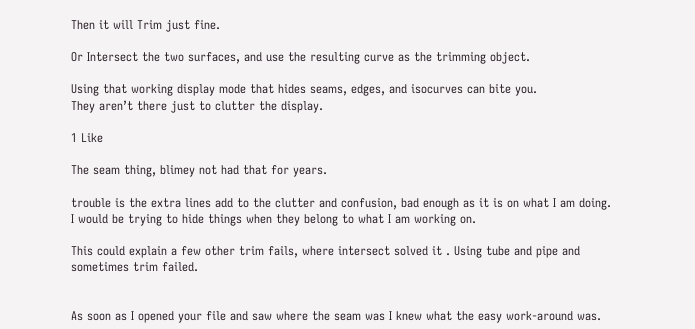Then it will Trim just fine.

Or Intersect the two surfaces, and use the resulting curve as the trimming object.

Using that working display mode that hides seams, edges, and isocurves can bite you.
They aren’t there just to clutter the display.

1 Like

The seam thing, blimey not had that for years.

trouble is the extra lines add to the clutter and confusion, bad enough as it is on what I am doing.
I would be trying to hide things when they belong to what I am working on.

This could explain a few other trim fails, where intersect solved it . Using tube and pipe and sometimes trim failed.


As soon as I opened your file and saw where the seam was I knew what the easy work-around was.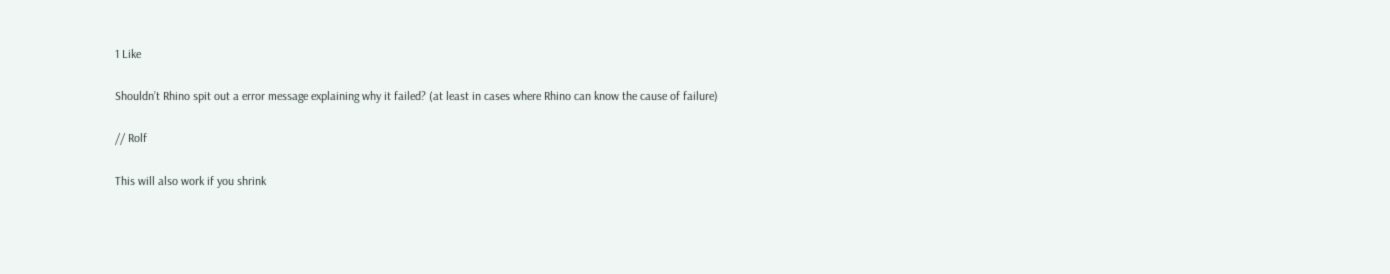1 Like

Shouldn’t Rhino spit out a error message explaining why it failed? (at least in cases where Rhino can know the cause of failure)

// Rolf

This will also work if you shrink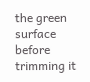the green surface before trimming it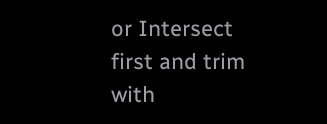or Intersect first and trim with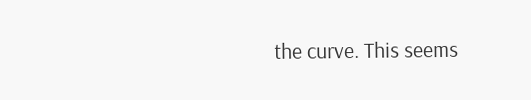the curve. This seems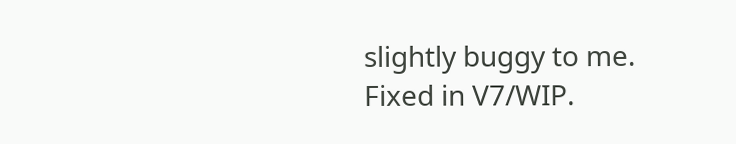slightly buggy to me.
Fixed in V7/WIP.